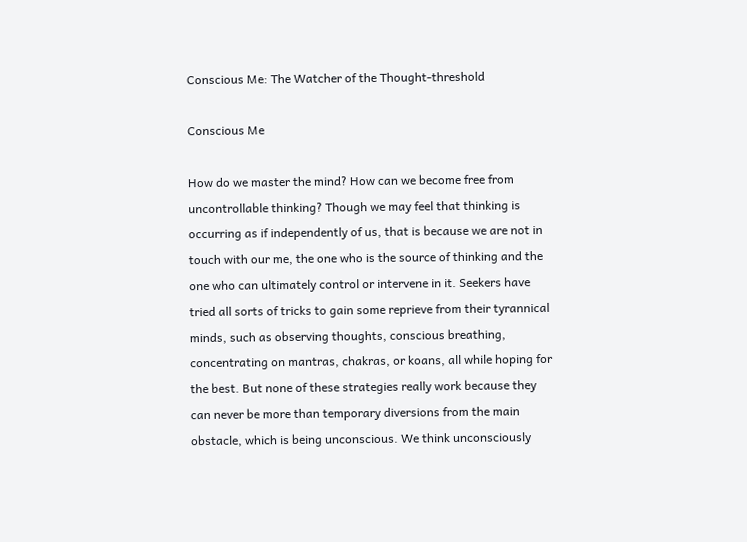Conscious Me: The Watcher of the Thought-threshold

Conscious Me

How do we master the mind? How can we become free from uncontrollable thinking? Though we may feel that thinking is occurring as if independently of us, that is because we are not in touch with our me, the one who is the source of thinking and the one who can ultimately control or intervene in it. Seekers have tried all sorts of tricks to gain some reprieve from their tyrannical minds, such as observing thoughts, conscious breathing, concentrating on mantras, chakras, or koans, all while hoping for the best. But none of these strategies really work because they can never be more than temporary diversions from the main obstacle, which is being unconscious. We think unconsciously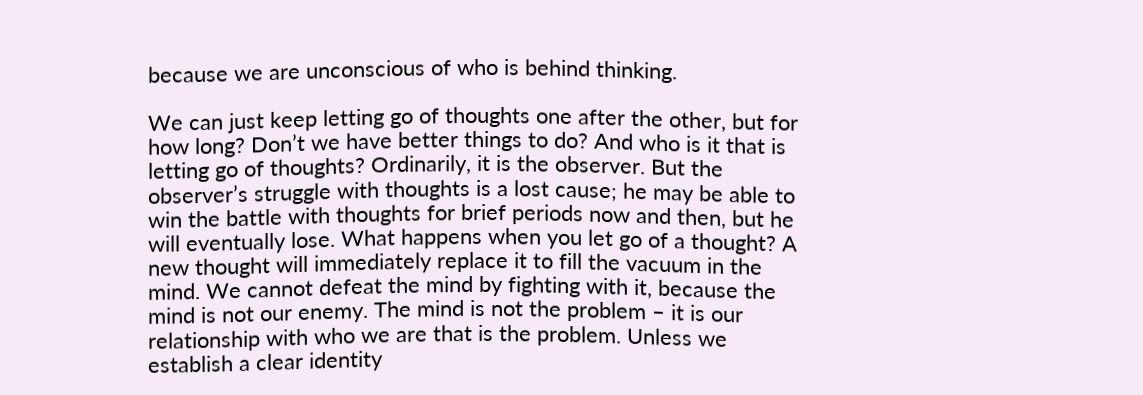because we are unconscious of who is behind thinking.

We can just keep letting go of thoughts one after the other, but for how long? Don’t we have better things to do? And who is it that is letting go of thoughts? Ordinarily, it is the observer. But the observer’s struggle with thoughts is a lost cause; he may be able to win the battle with thoughts for brief periods now and then, but he will eventually lose. What happens when you let go of a thought? A new thought will immediately replace it to fill the vacuum in the mind. We cannot defeat the mind by fighting with it, because the mind is not our enemy. The mind is not the problem – it is our relationship with who we are that is the problem. Unless we establish a clear identity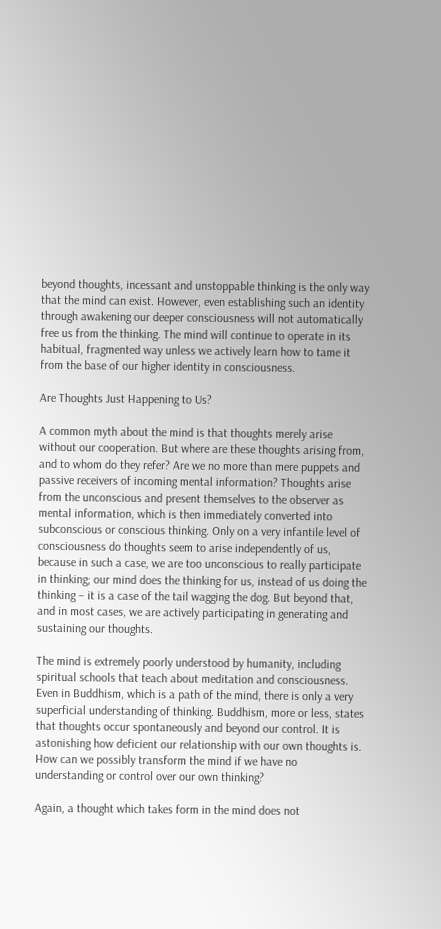beyond thoughts, incessant and unstoppable thinking is the only way that the mind can exist. However, even establishing such an identity through awakening our deeper consciousness will not automatically free us from the thinking. The mind will continue to operate in its habitual, fragmented way unless we actively learn how to tame it from the base of our higher identity in consciousness.

Are Thoughts Just Happening to Us?

A common myth about the mind is that thoughts merely arise without our cooperation. But where are these thoughts arising from, and to whom do they refer? Are we no more than mere puppets and passive receivers of incoming mental information? Thoughts arise from the unconscious and present themselves to the observer as mental information, which is then immediately converted into subconscious or conscious thinking. Only on a very infantile level of consciousness do thoughts seem to arise independently of us, because in such a case, we are too unconscious to really participate in thinking; our mind does the thinking for us, instead of us doing the thinking – it is a case of the tail wagging the dog. But beyond that, and in most cases, we are actively participating in generating and sustaining our thoughts.

The mind is extremely poorly understood by humanity, including spiritual schools that teach about meditation and consciousness. Even in Buddhism, which is a path of the mind, there is only a very superficial understanding of thinking. Buddhism, more or less, states that thoughts occur spontaneously and beyond our control. It is astonishing how deficient our relationship with our own thoughts is. How can we possibly transform the mind if we have no understanding or control over our own thinking?

Again, a thought which takes form in the mind does not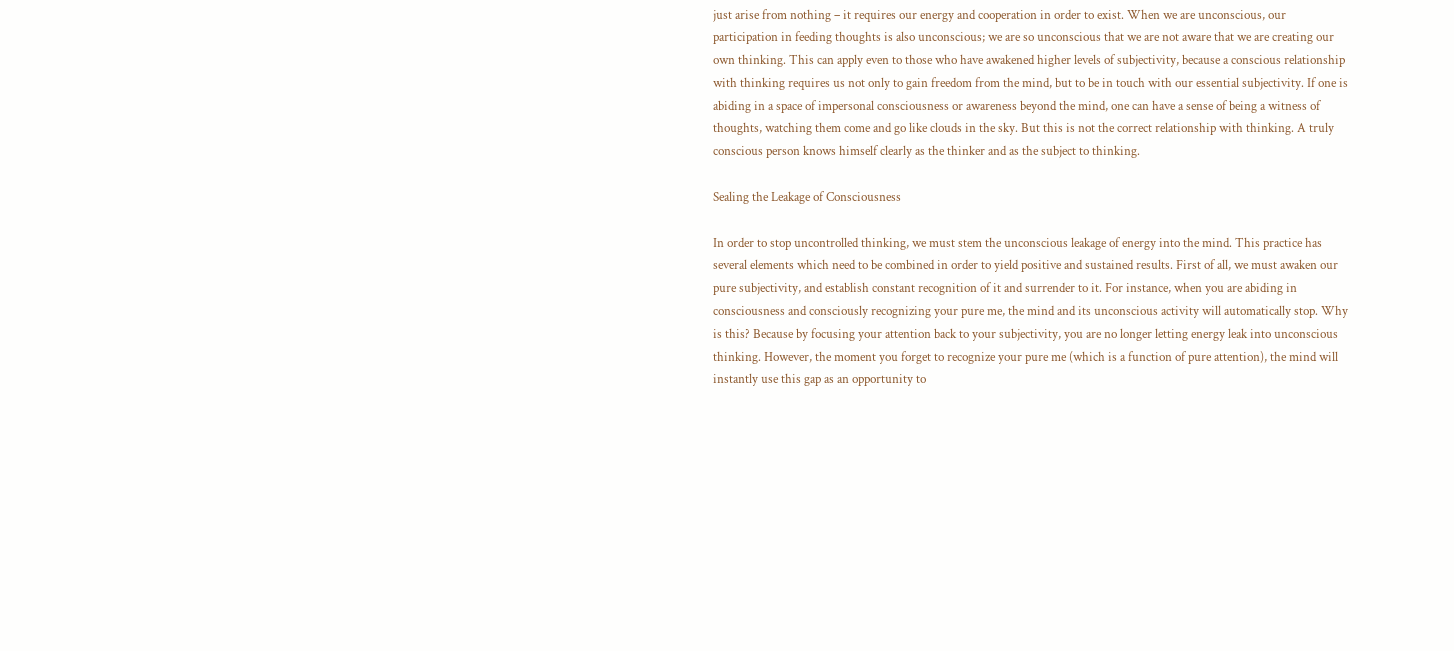just arise from nothing – it requires our energy and cooperation in order to exist. When we are unconscious, our participation in feeding thoughts is also unconscious; we are so unconscious that we are not aware that we are creating our own thinking. This can apply even to those who have awakened higher levels of subjectivity, because a conscious relationship with thinking requires us not only to gain freedom from the mind, but to be in touch with our essential subjectivity. If one is abiding in a space of impersonal consciousness or awareness beyond the mind, one can have a sense of being a witness of thoughts, watching them come and go like clouds in the sky. But this is not the correct relationship with thinking. A truly conscious person knows himself clearly as the thinker and as the subject to thinking.

Sealing the Leakage of Consciousness

In order to stop uncontrolled thinking, we must stem the unconscious leakage of energy into the mind. This practice has several elements which need to be combined in order to yield positive and sustained results. First of all, we must awaken our pure subjectivity, and establish constant recognition of it and surrender to it. For instance, when you are abiding in consciousness and consciously recognizing your pure me, the mind and its unconscious activity will automatically stop. Why is this? Because by focusing your attention back to your subjectivity, you are no longer letting energy leak into unconscious thinking. However, the moment you forget to recognize your pure me (which is a function of pure attention), the mind will instantly use this gap as an opportunity to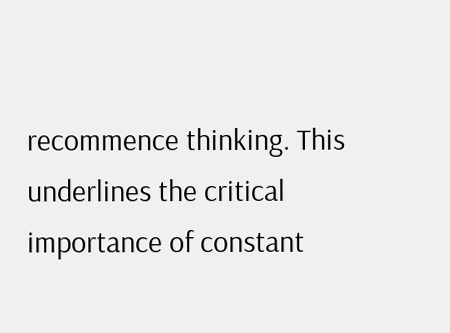recommence thinking. This underlines the critical importance of constant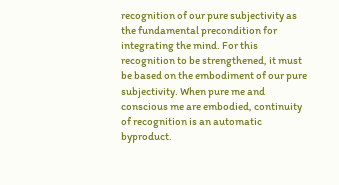recognition of our pure subjectivity as the fundamental precondition for integrating the mind. For this recognition to be strengthened, it must be based on the embodiment of our pure subjectivity. When pure me and conscious me are embodied, continuity of recognition is an automatic byproduct.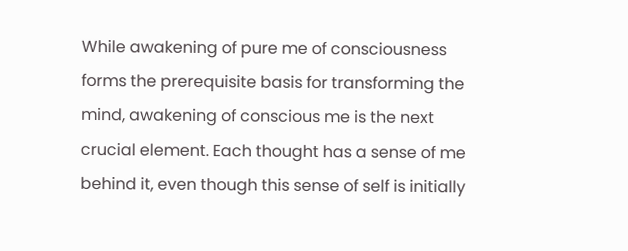While awakening of pure me of consciousness forms the prerequisite basis for transforming the mind, awakening of conscious me is the next crucial element. Each thought has a sense of me behind it, even though this sense of self is initially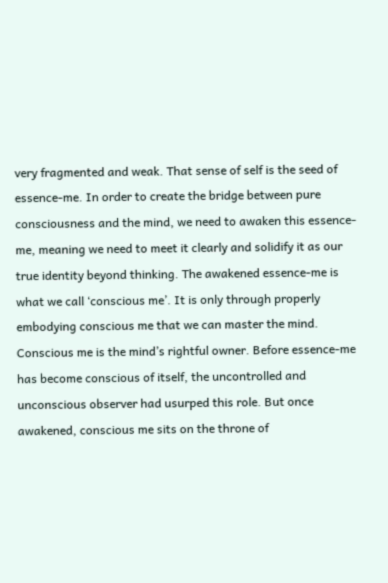very fragmented and weak. That sense of self is the seed of essence-me. In order to create the bridge between pure consciousness and the mind, we need to awaken this essence-me, meaning we need to meet it clearly and solidify it as our true identity beyond thinking. The awakened essence-me is what we call ‘conscious me’. It is only through properly embodying conscious me that we can master the mind. Conscious me is the mind’s rightful owner. Before essence-me has become conscious of itself, the uncontrolled and unconscious observer had usurped this role. But once awakened, conscious me sits on the throne of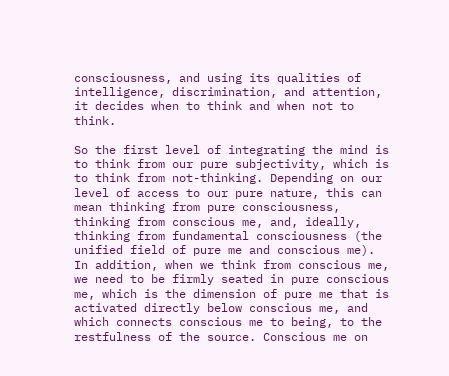consciousness, and using its qualities of intelligence, discrimination, and attention, it decides when to think and when not to think.

So the first level of integrating the mind is to think from our pure subjectivity, which is to think from not-thinking. Depending on our level of access to our pure nature, this can mean thinking from pure consciousness, thinking from conscious me, and, ideally, thinking from fundamental consciousness (the unified field of pure me and conscious me). In addition, when we think from conscious me, we need to be firmly seated in pure conscious me, which is the dimension of pure me that is activated directly below conscious me, and which connects conscious me to being, to the restfulness of the source. Conscious me on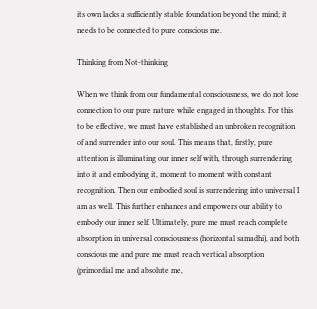its own lacks a sufficiently stable foundation beyond the mind; it needs to be connected to pure conscious me.

Thinking from Not-thinking

When we think from our fundamental consciousness, we do not lose connection to our pure nature while engaged in thoughts. For this to be effective, we must have established an unbroken recognition of and surrender into our soul. This means that, firstly, pure attention is illuminating our inner self with, through surrendering into it and embodying it, moment to moment with constant recognition. Then our embodied soul is surrendering into universal I am as well. This further enhances and empowers our ability to embody our inner self. Ultimately, pure me must reach complete absorption in universal consciousness (horizontal samadhi), and both conscious me and pure me must reach vertical absorption (primordial me and absolute me,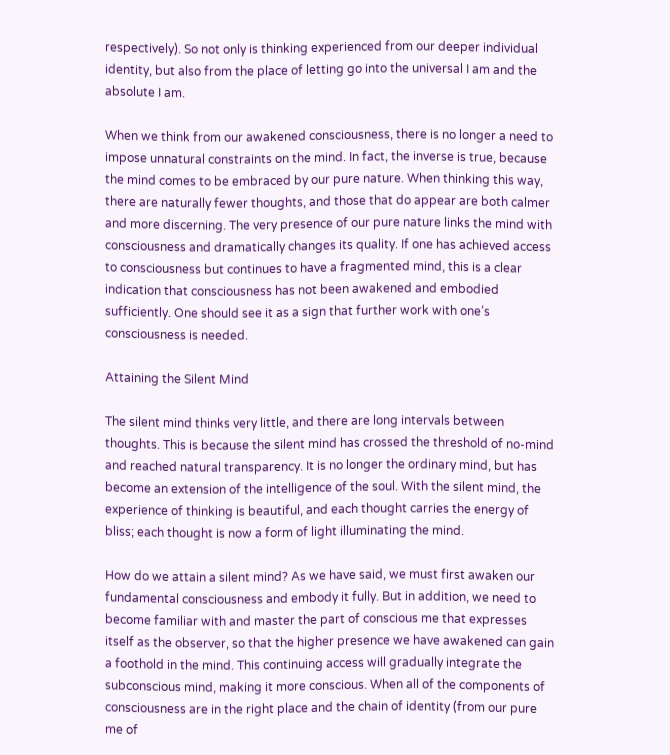respectively). So not only is thinking experienced from our deeper individual identity, but also from the place of letting go into the universal I am and the absolute I am.

When we think from our awakened consciousness, there is no longer a need to impose unnatural constraints on the mind. In fact, the inverse is true, because the mind comes to be embraced by our pure nature. When thinking this way, there are naturally fewer thoughts, and those that do appear are both calmer and more discerning. The very presence of our pure nature links the mind with consciousness and dramatically changes its quality. If one has achieved access to consciousness but continues to have a fragmented mind, this is a clear indication that consciousness has not been awakened and embodied sufficiently. One should see it as a sign that further work with one’s consciousness is needed.

Attaining the Silent Mind

The silent mind thinks very little, and there are long intervals between thoughts. This is because the silent mind has crossed the threshold of no-mind and reached natural transparency. It is no longer the ordinary mind, but has become an extension of the intelligence of the soul. With the silent mind, the experience of thinking is beautiful, and each thought carries the energy of bliss; each thought is now a form of light illuminating the mind.

How do we attain a silent mind? As we have said, we must first awaken our fundamental consciousness and embody it fully. But in addition, we need to become familiar with and master the part of conscious me that expresses itself as the observer, so that the higher presence we have awakened can gain a foothold in the mind. This continuing access will gradually integrate the subconscious mind, making it more conscious. When all of the components of consciousness are in the right place and the chain of identity (from our pure me of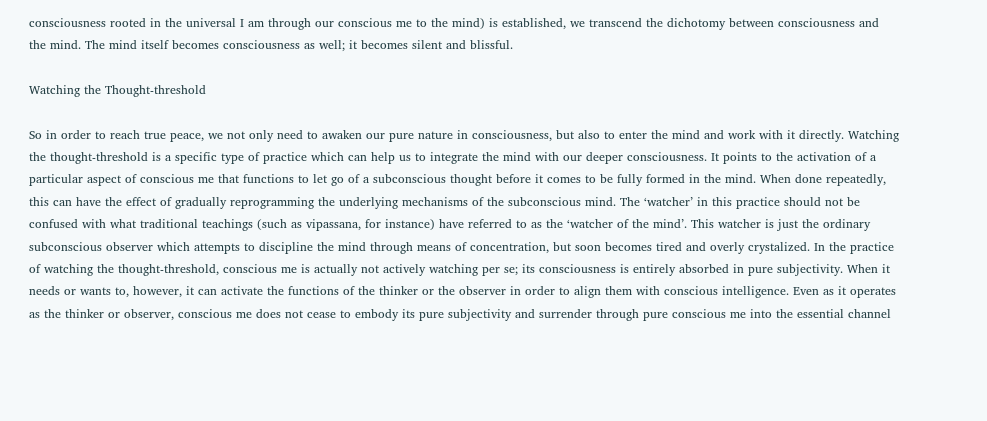consciousness rooted in the universal I am through our conscious me to the mind) is established, we transcend the dichotomy between consciousness and the mind. The mind itself becomes consciousness as well; it becomes silent and blissful.

Watching the Thought-threshold

So in order to reach true peace, we not only need to awaken our pure nature in consciousness, but also to enter the mind and work with it directly. Watching the thought-threshold is a specific type of practice which can help us to integrate the mind with our deeper consciousness. It points to the activation of a particular aspect of conscious me that functions to let go of a subconscious thought before it comes to be fully formed in the mind. When done repeatedly, this can have the effect of gradually reprogramming the underlying mechanisms of the subconscious mind. The ‘watcher’ in this practice should not be confused with what traditional teachings (such as vipassana, for instance) have referred to as the ‘watcher of the mind’. This watcher is just the ordinary subconscious observer which attempts to discipline the mind through means of concentration, but soon becomes tired and overly crystalized. In the practice of watching the thought-threshold, conscious me is actually not actively watching per se; its consciousness is entirely absorbed in pure subjectivity. When it needs or wants to, however, it can activate the functions of the thinker or the observer in order to align them with conscious intelligence. Even as it operates as the thinker or observer, conscious me does not cease to embody its pure subjectivity and surrender through pure conscious me into the essential channel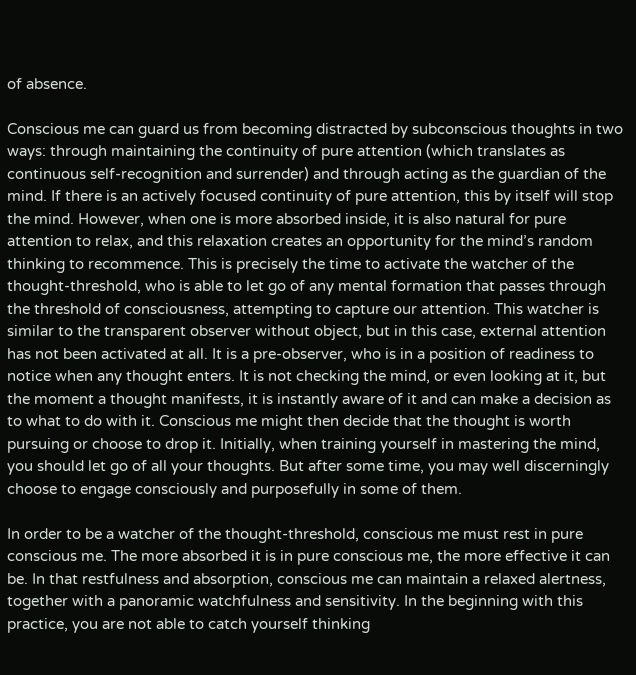of absence.

Conscious me can guard us from becoming distracted by subconscious thoughts in two ways: through maintaining the continuity of pure attention (which translates as continuous self-recognition and surrender) and through acting as the guardian of the mind. If there is an actively focused continuity of pure attention, this by itself will stop the mind. However, when one is more absorbed inside, it is also natural for pure attention to relax, and this relaxation creates an opportunity for the mind’s random thinking to recommence. This is precisely the time to activate the watcher of the thought-threshold, who is able to let go of any mental formation that passes through the threshold of consciousness, attempting to capture our attention. This watcher is similar to the transparent observer without object, but in this case, external attention has not been activated at all. It is a pre-observer, who is in a position of readiness to notice when any thought enters. It is not checking the mind, or even looking at it, but the moment a thought manifests, it is instantly aware of it and can make a decision as to what to do with it. Conscious me might then decide that the thought is worth pursuing or choose to drop it. Initially, when training yourself in mastering the mind, you should let go of all your thoughts. But after some time, you may well discerningly choose to engage consciously and purposefully in some of them.

In order to be a watcher of the thought-threshold, conscious me must rest in pure conscious me. The more absorbed it is in pure conscious me, the more effective it can be. In that restfulness and absorption, conscious me can maintain a relaxed alertness, together with a panoramic watchfulness and sensitivity. In the beginning with this practice, you are not able to catch yourself thinking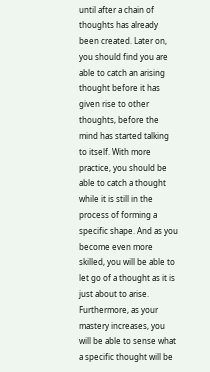until after a chain of thoughts has already been created. Later on, you should find you are able to catch an arising thought before it has given rise to other thoughts, before the mind has started talking to itself. With more practice, you should be able to catch a thought while it is still in the process of forming a specific shape. And as you become even more skilled, you will be able to let go of a thought as it is just about to arise. Furthermore, as your mastery increases, you will be able to sense what a specific thought will be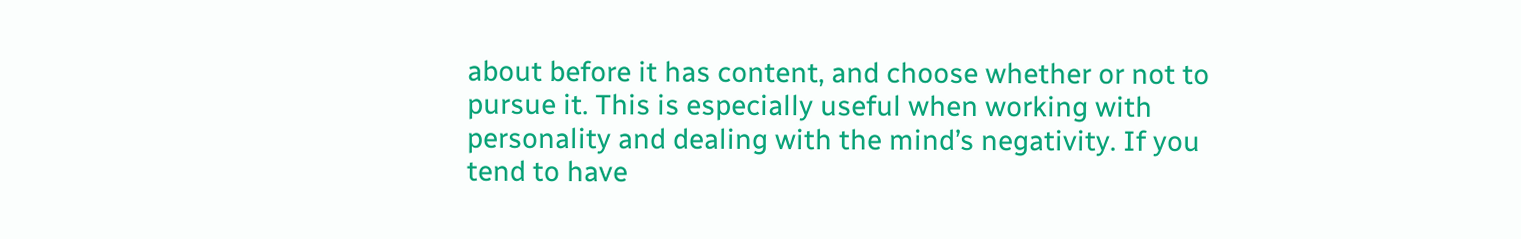about before it has content, and choose whether or not to pursue it. This is especially useful when working with personality and dealing with the mind’s negativity. If you tend to have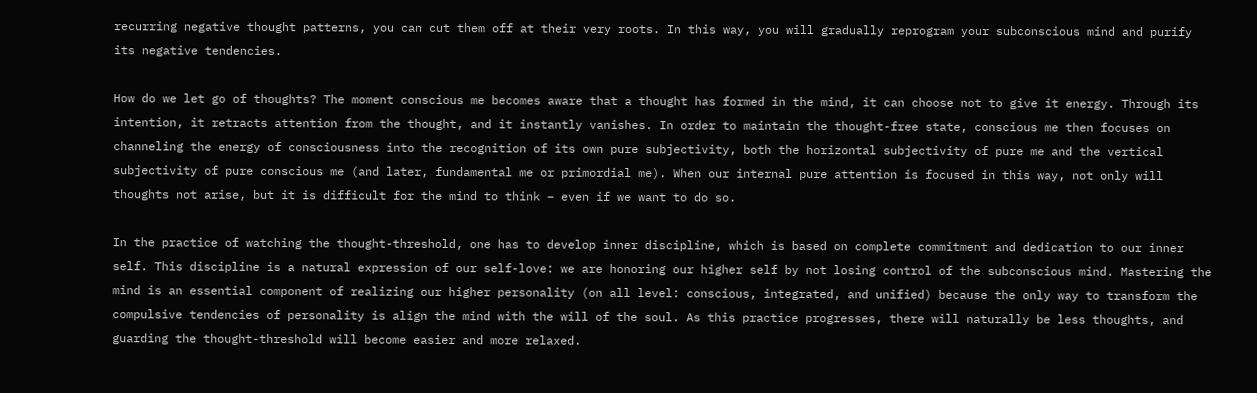recurring negative thought patterns, you can cut them off at their very roots. In this way, you will gradually reprogram your subconscious mind and purify its negative tendencies.

How do we let go of thoughts? The moment conscious me becomes aware that a thought has formed in the mind, it can choose not to give it energy. Through its intention, it retracts attention from the thought, and it instantly vanishes. In order to maintain the thought-free state, conscious me then focuses on channeling the energy of consciousness into the recognition of its own pure subjectivity, both the horizontal subjectivity of pure me and the vertical subjectivity of pure conscious me (and later, fundamental me or primordial me). When our internal pure attention is focused in this way, not only will thoughts not arise, but it is difficult for the mind to think – even if we want to do so.

In the practice of watching the thought-threshold, one has to develop inner discipline, which is based on complete commitment and dedication to our inner self. This discipline is a natural expression of our self-love: we are honoring our higher self by not losing control of the subconscious mind. Mastering the mind is an essential component of realizing our higher personality (on all level: conscious, integrated, and unified) because the only way to transform the compulsive tendencies of personality is align the mind with the will of the soul. As this practice progresses, there will naturally be less thoughts, and guarding the thought-threshold will become easier and more relaxed.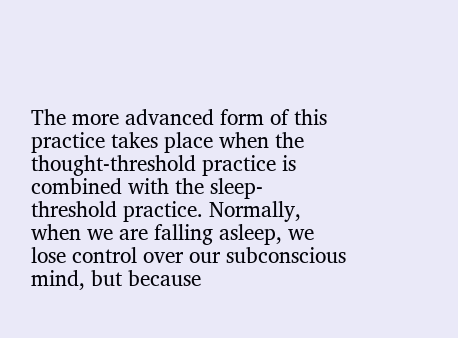The more advanced form of this practice takes place when the thought-threshold practice is combined with the sleep-threshold practice. Normally, when we are falling asleep, we lose control over our subconscious mind, but because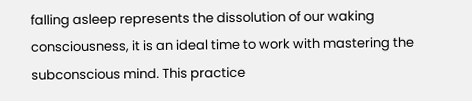falling asleep represents the dissolution of our waking consciousness, it is an ideal time to work with mastering the subconscious mind. This practice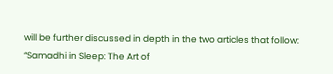will be further discussed in depth in the two articles that follow: “Samadhi in Sleep: The Art of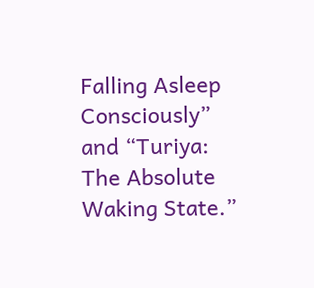Falling Asleep Consciously” and “Turiya: The Absolute Waking State.”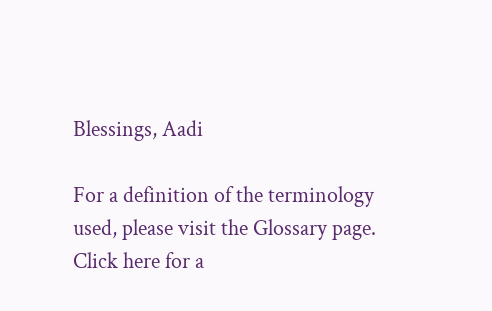Blessings, Aadi

For a definition of the terminology used, please visit the Glossary page. Click here for a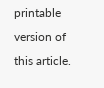printable version of this article.